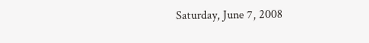Saturday, June 7, 2008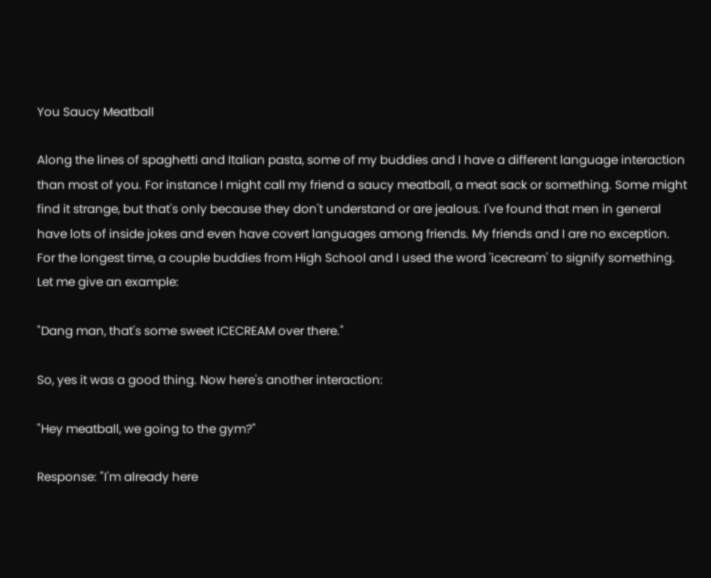You Saucy Meatball

Along the lines of spaghetti and Italian pasta, some of my buddies and I have a different language interaction than most of you. For instance I might call my friend a saucy meatball, a meat sack or something. Some might find it strange, but that's only because they don't understand or are jealous. I've found that men in general have lots of inside jokes and even have covert languages among friends. My friends and I are no exception. For the longest time, a couple buddies from High School and I used the word 'icecream' to signify something. Let me give an example:

"Dang man, that's some sweet ICECREAM over there."

So, yes it was a good thing. Now here's another interaction:

"Hey meatball, we going to the gym?"

Response: "I'm already here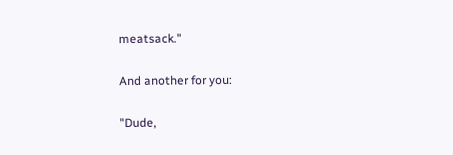meatsack."

And another for you:

"Dude,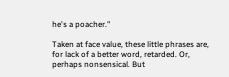he's a poacher."

Taken at face value, these little phrases are, for lack of a better word, retarded. Or, perhaps nonsensical. But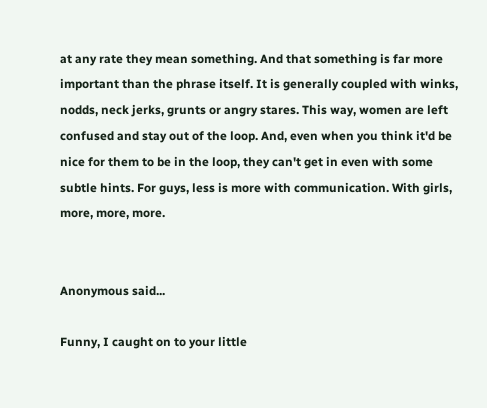at any rate they mean something. And that something is far more important than the phrase itself. It is generally coupled with winks, nodds, neck jerks, grunts or angry stares. This way, women are left confused and stay out of the loop. And, even when you think it'd be nice for them to be in the loop, they can't get in even with some subtle hints. For guys, less is more with communication. With girls, more, more, more.


Anonymous said...

Funny, I caught on to your little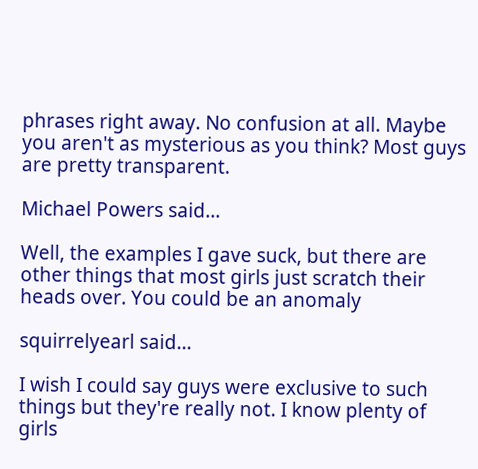phrases right away. No confusion at all. Maybe you aren't as mysterious as you think? Most guys are pretty transparent.

Michael Powers said...

Well, the examples I gave suck, but there are other things that most girls just scratch their heads over. You could be an anomaly

squirrelyearl said...

I wish I could say guys were exclusive to such things but they're really not. I know plenty of girls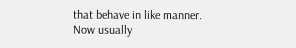that behave in like manner. Now usually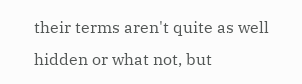their terms aren't quite as well hidden or what not, but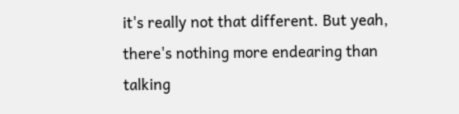it's really not that different. But yeah, there's nothing more endearing than talking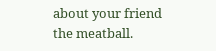about your friend the meatball.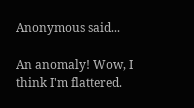Anonymous said...

An anomaly! Wow, I think I'm flattered.